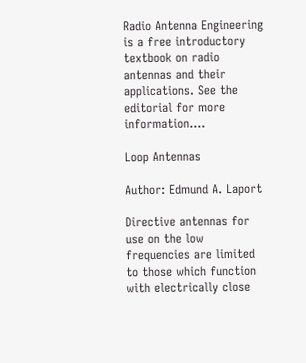Radio Antenna Engineering is a free introductory textbook on radio antennas and their applications. See the editorial for more information....

Loop Antennas

Author: Edmund A. Laport

Directive antennas for use on the low frequencies are limited to those which function with electrically close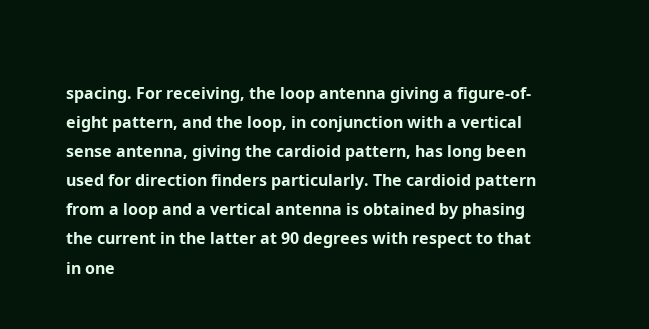spacing. For receiving, the loop antenna giving a figure-of-eight pattern, and the loop, in conjunction with a vertical sense antenna, giving the cardioid pattern, has long been used for direction finders particularly. The cardioid pattern from a loop and a vertical antenna is obtained by phasing the current in the latter at 90 degrees with respect to that in one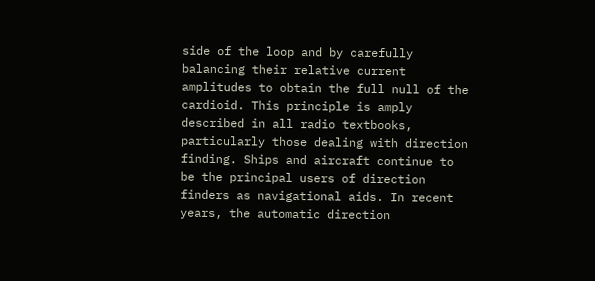side of the loop and by carefully balancing their relative current amplitudes to obtain the full null of the cardioid. This principle is amply described in all radio textbooks, particularly those dealing with direction finding. Ships and aircraft continue to be the principal users of direction finders as navigational aids. In recent years, the automatic direction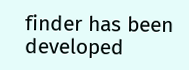finder has been developed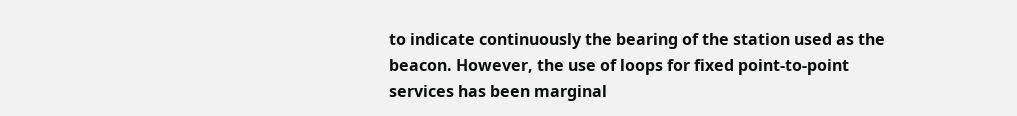to indicate continuously the bearing of the station used as the beacon. However, the use of loops for fixed point-to-point services has been marginal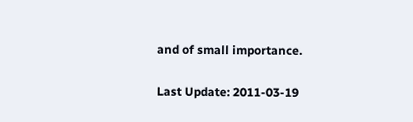and of small importance.

Last Update: 2011-03-19